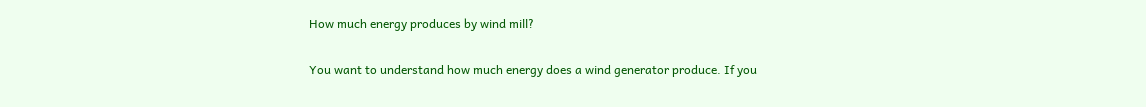How much energy produces by wind mill?

You want to understand how much energy does a wind generator produce. If you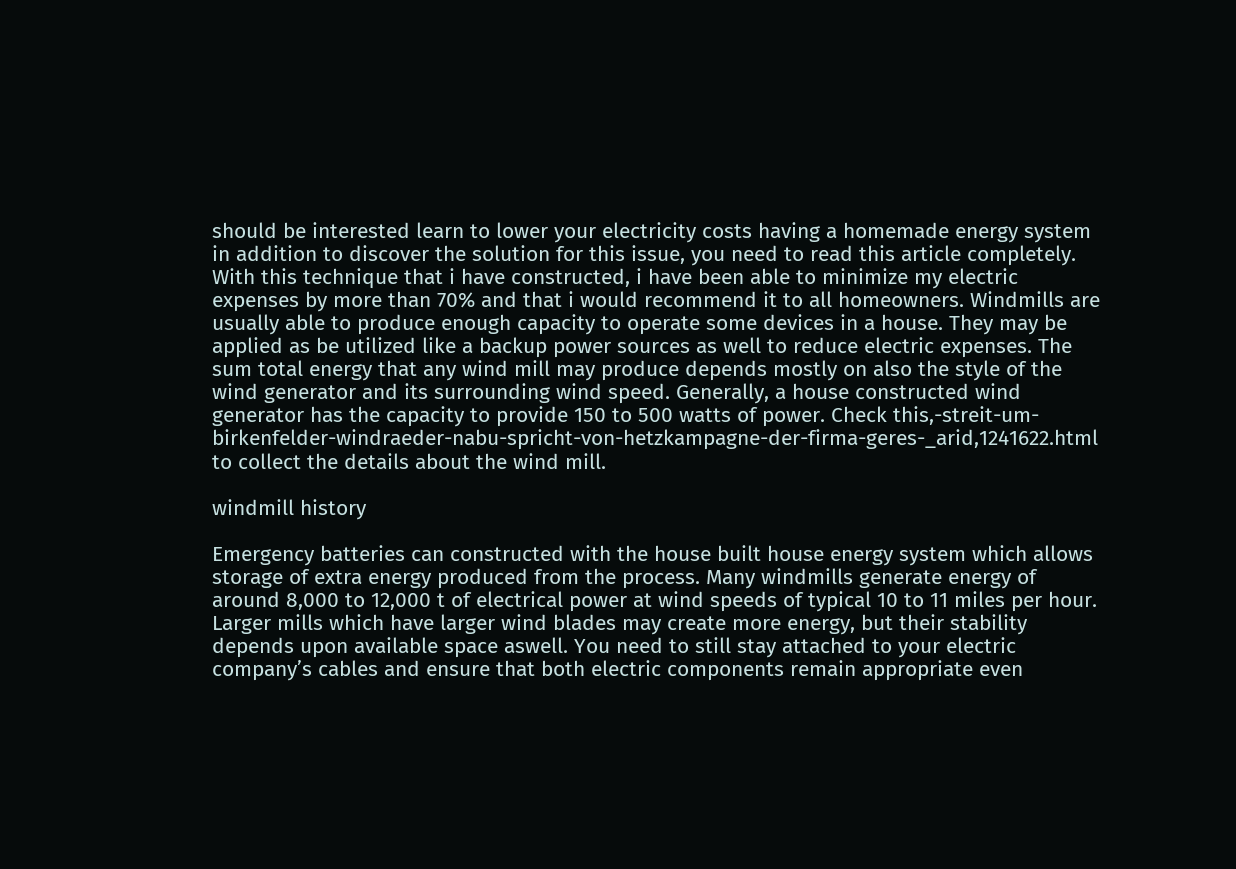should be interested learn to lower your electricity costs having a homemade energy system in addition to discover the solution for this issue, you need to read this article completely. With this technique that i have constructed, i have been able to minimize my electric expenses by more than 70% and that i would recommend it to all homeowners. Windmills are usually able to produce enough capacity to operate some devices in a house. They may be applied as be utilized like a backup power sources as well to reduce electric expenses. The sum total energy that any wind mill may produce depends mostly on also the style of the wind generator and its surrounding wind speed. Generally, a house constructed wind generator has the capacity to provide 150 to 500 watts of power. Check this,-streit-um-birkenfelder-windraeder-nabu-spricht-von-hetzkampagne-der-firma-geres-_arid,1241622.html  to collect the details about the wind mill.

windmill history

Emergency batteries can constructed with the house built house energy system which allows storage of extra energy produced from the process. Many windmills generate energy of around 8,000 to 12,000 t of electrical power at wind speeds of typical 10 to 11 miles per hour. Larger mills which have larger wind blades may create more energy, but their stability depends upon available space aswell. You need to still stay attached to your electric company’s cables and ensure that both electric components remain appropriate even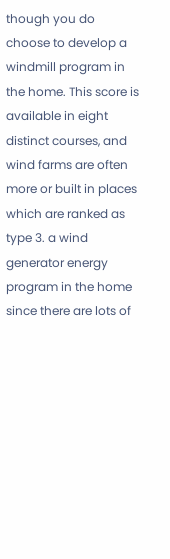though you do choose to develop a windmill program in the home. This score is available in eight distinct courses, and wind farms are often more or built in places which are ranked as type 3. a wind generator energy program in the home since there are lots of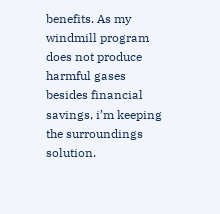benefits. As my windmill program does not produce harmful gases besides financial savings, i’m keeping the surroundings solution.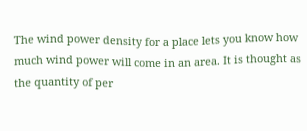The wind power density for a place lets you know how much wind power will come in an area. It is thought as the quantity of per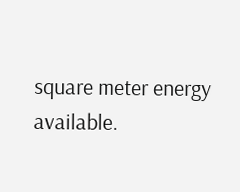square meter energy available.